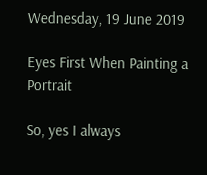Wednesday, 19 June 2019

Eyes First When Painting a Portrait

So, yes I always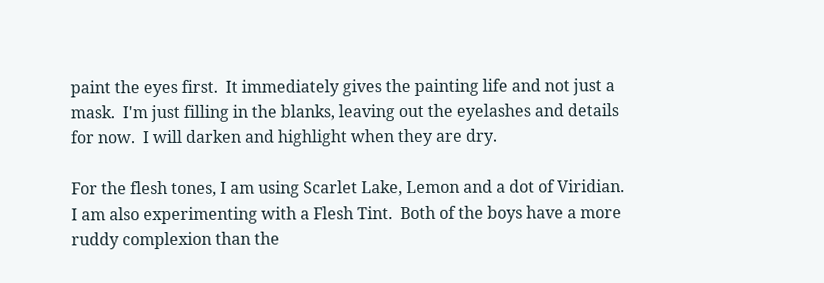paint the eyes first.  It immediately gives the painting life and not just a mask.  I'm just filling in the blanks, leaving out the eyelashes and details for now.  I will darken and highlight when they are dry.

For the flesh tones, I am using Scarlet Lake, Lemon and a dot of Viridian.  I am also experimenting with a Flesh Tint.  Both of the boys have a more ruddy complexion than the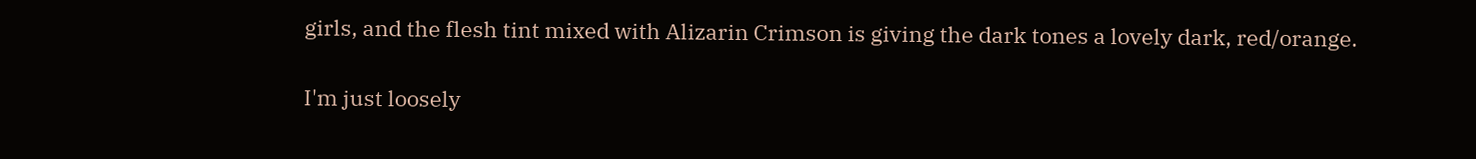girls, and the flesh tint mixed with Alizarin Crimson is giving the dark tones a lovely dark, red/orange.

I'm just loosely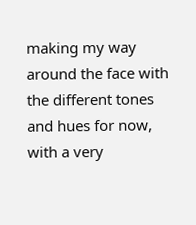making my way around the face with the different tones and hues for now, with a very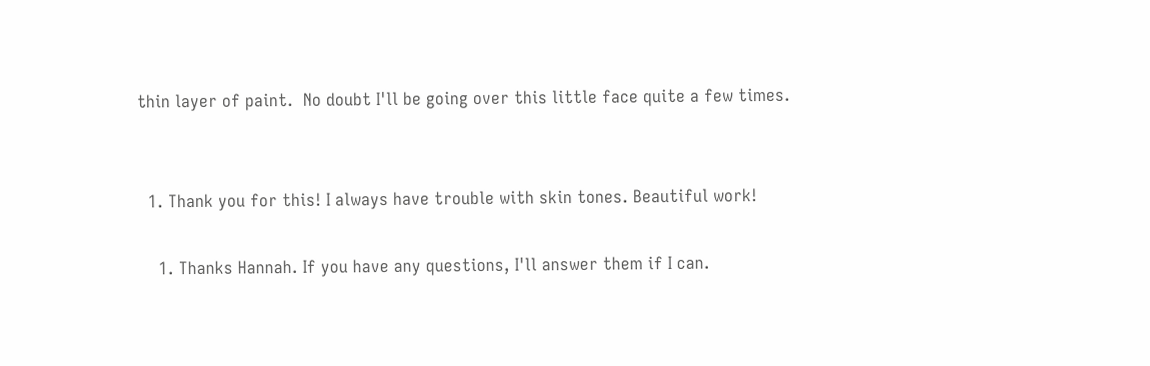thin layer of paint.  No doubt I'll be going over this little face quite a few times.


  1. Thank you for this! I always have trouble with skin tones. Beautiful work!

    1. Thanks Hannah. If you have any questions, I'll answer them if I can.